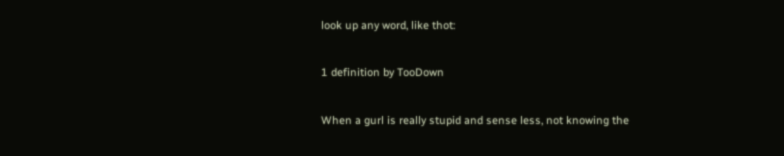look up any word, like thot:

1 definition by TooDown

When a gurl is really stupid and sense less, not knowing the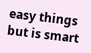easy things but is smart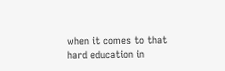when it comes to that hard education in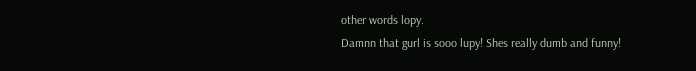other words lopy.
Damnn that gurl is sooo lupy! Shes really dumb and funny!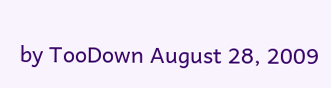by TooDown August 28, 2009